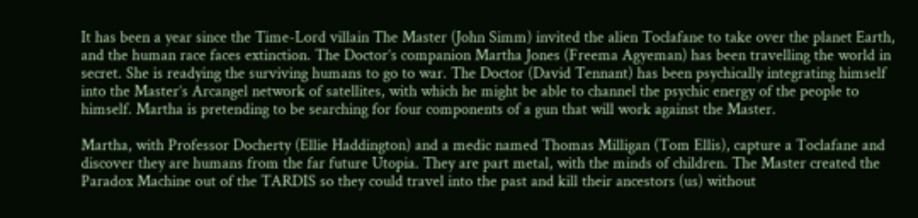It has been a year since the Time-Lord villain The Master (John Simm) invited the alien Toclafane to take over the planet Earth, and the human race faces extinction. The Doctor’s companion Martha Jones (Freema Agyeman) has been travelling the world in secret. She is readying the surviving humans to go to war. The Doctor (David Tennant) has been psychically integrating himself into the Master’s Arcangel network of satellites, with which he might be able to channel the psychic energy of the people to himself. Martha is pretending to be searching for four components of a gun that will work against the Master.

Martha, with Professor Docherty (Ellie Haddington) and a medic named Thomas Milligan (Tom Ellis), capture a Toclafane and discover they are humans from the far future Utopia. They are part metal, with the minds of children. The Master created the Paradox Machine out of the TARDIS so they could travel into the past and kill their ancestors (us) without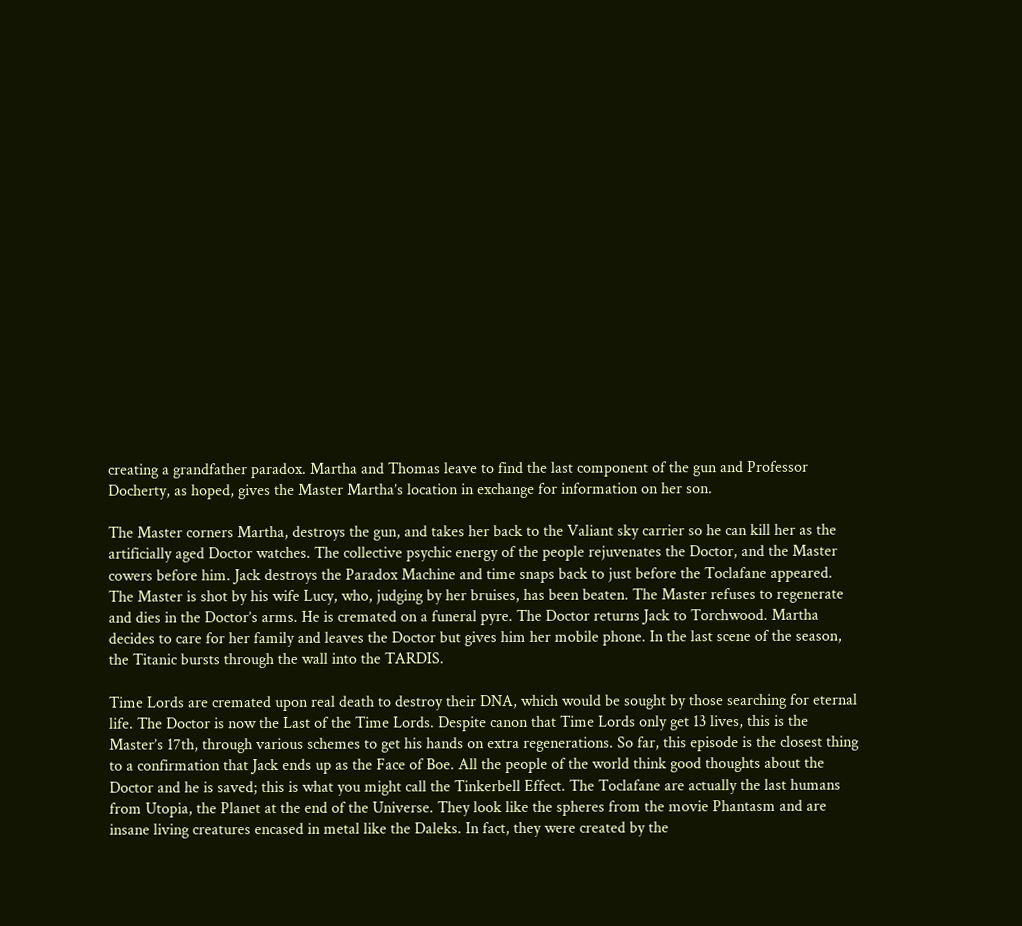creating a grandfather paradox. Martha and Thomas leave to find the last component of the gun and Professor Docherty, as hoped, gives the Master Martha’s location in exchange for information on her son.

The Master corners Martha, destroys the gun, and takes her back to the Valiant sky carrier so he can kill her as the artificially aged Doctor watches. The collective psychic energy of the people rejuvenates the Doctor, and the Master cowers before him. Jack destroys the Paradox Machine and time snaps back to just before the Toclafane appeared. The Master is shot by his wife Lucy, who, judging by her bruises, has been beaten. The Master refuses to regenerate and dies in the Doctor’s arms. He is cremated on a funeral pyre. The Doctor returns Jack to Torchwood. Martha decides to care for her family and leaves the Doctor but gives him her mobile phone. In the last scene of the season, the Titanic bursts through the wall into the TARDIS.

Time Lords are cremated upon real death to destroy their DNA, which would be sought by those searching for eternal life. The Doctor is now the Last of the Time Lords. Despite canon that Time Lords only get 13 lives, this is the Master’s 17th, through various schemes to get his hands on extra regenerations. So far, this episode is the closest thing to a confirmation that Jack ends up as the Face of Boe. All the people of the world think good thoughts about the Doctor and he is saved; this is what you might call the Tinkerbell Effect. The Toclafane are actually the last humans from Utopia, the Planet at the end of the Universe. They look like the spheres from the movie Phantasm and are insane living creatures encased in metal like the Daleks. In fact, they were created by the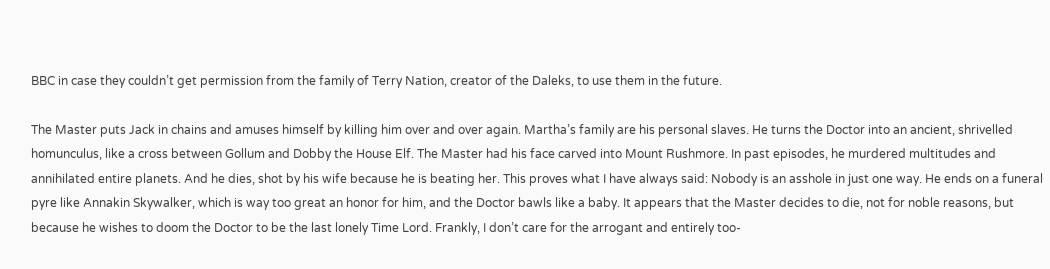BBC in case they couldn’t get permission from the family of Terry Nation, creator of the Daleks, to use them in the future.

The Master puts Jack in chains and amuses himself by killing him over and over again. Martha’s family are his personal slaves. He turns the Doctor into an ancient, shrivelled homunculus, like a cross between Gollum and Dobby the House Elf. The Master had his face carved into Mount Rushmore. In past episodes, he murdered multitudes and annihilated entire planets. And he dies, shot by his wife because he is beating her. This proves what I have always said: Nobody is an asshole in just one way. He ends on a funeral pyre like Annakin Skywalker, which is way too great an honor for him, and the Doctor bawls like a baby. It appears that the Master decides to die, not for noble reasons, but because he wishes to doom the Doctor to be the last lonely Time Lord. Frankly, I don’t care for the arrogant and entirely too-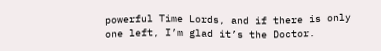powerful Time Lords, and if there is only one left, I’m glad it’s the Doctor.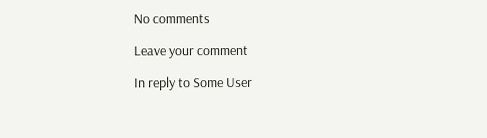No comments

Leave your comment

In reply to Some User